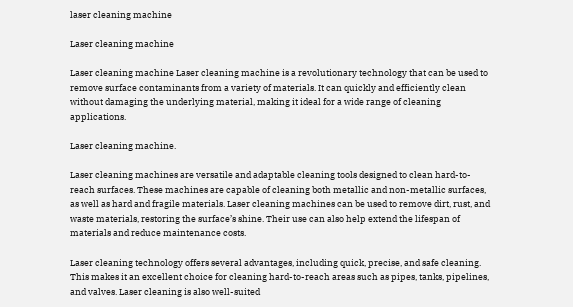laser cleaning machine

Laser cleaning machine

Laser cleaning machine Laser cleaning machine is a revolutionary technology that can be used to remove surface contaminants from a variety of materials. It can quickly and efficiently clean without damaging the underlying material, making it ideal for a wide range of cleaning applications.

Laser cleaning machine.

Laser cleaning machines are versatile and adaptable cleaning tools designed to clean hard-to-reach surfaces. These machines are capable of cleaning both metallic and non-metallic surfaces, as well as hard and fragile materials. Laser cleaning machines can be used to remove dirt, rust, and waste materials, restoring the surface’s shine. Their use can also help extend the lifespan of materials and reduce maintenance costs.

Laser cleaning technology offers several advantages, including quick, precise, and safe cleaning. This makes it an excellent choice for cleaning hard-to-reach areas such as pipes, tanks, pipelines, and valves. Laser cleaning is also well-suited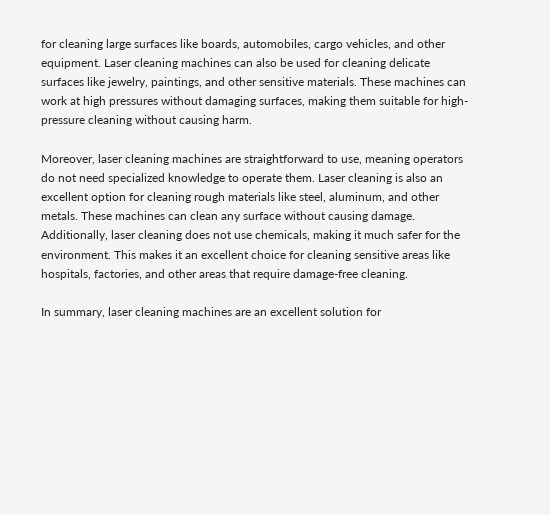for cleaning large surfaces like boards, automobiles, cargo vehicles, and other equipment. Laser cleaning machines can also be used for cleaning delicate surfaces like jewelry, paintings, and other sensitive materials. These machines can work at high pressures without damaging surfaces, making them suitable for high-pressure cleaning without causing harm.

Moreover, laser cleaning machines are straightforward to use, meaning operators do not need specialized knowledge to operate them. Laser cleaning is also an excellent option for cleaning rough materials like steel, aluminum, and other metals. These machines can clean any surface without causing damage. Additionally, laser cleaning does not use chemicals, making it much safer for the environment. This makes it an excellent choice for cleaning sensitive areas like hospitals, factories, and other areas that require damage-free cleaning.

In summary, laser cleaning machines are an excellent solution for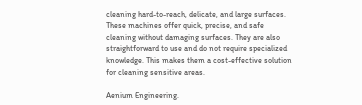cleaning hard-to-reach, delicate, and large surfaces. These machines offer quick, precise, and safe cleaning without damaging surfaces. They are also straightforward to use and do not require specialized knowledge. This makes them a cost-effective solution for cleaning sensitive areas.

Aenium Engineering.